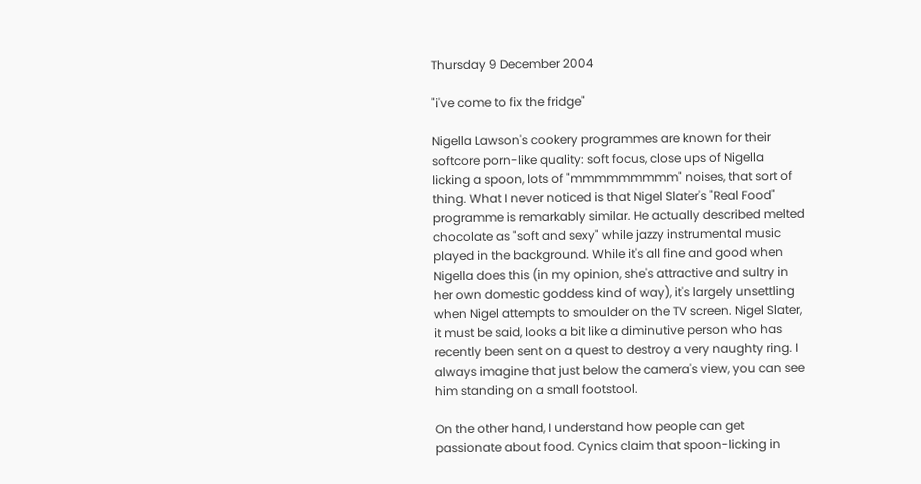Thursday 9 December 2004

"i've come to fix the fridge"

Nigella Lawson's cookery programmes are known for their softcore porn-like quality: soft focus, close ups of Nigella licking a spoon, lots of "mmmmmmmmm" noises, that sort of thing. What I never noticed is that Nigel Slater's "Real Food" programme is remarkably similar. He actually described melted chocolate as "soft and sexy" while jazzy instrumental music played in the background. While it's all fine and good when Nigella does this (in my opinion, she's attractive and sultry in her own domestic goddess kind of way), it's largely unsettling when Nigel attempts to smoulder on the TV screen. Nigel Slater, it must be said, looks a bit like a diminutive person who has recently been sent on a quest to destroy a very naughty ring. I always imagine that just below the camera's view, you can see him standing on a small footstool.

On the other hand, I understand how people can get passionate about food. Cynics claim that spoon-licking in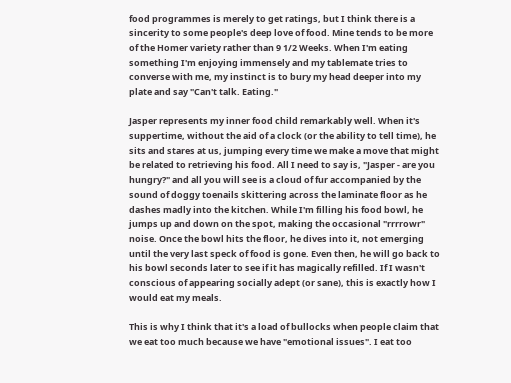food programmes is merely to get ratings, but I think there is a sincerity to some people's deep love of food. Mine tends to be more of the Homer variety rather than 9 1/2 Weeks. When I'm eating something I'm enjoying immensely and my tablemate tries to converse with me, my instinct is to bury my head deeper into my plate and say "Can't talk. Eating."

Jasper represents my inner food child remarkably well. When it's suppertime, without the aid of a clock (or the ability to tell time), he sits and stares at us, jumping every time we make a move that might be related to retrieving his food. All I need to say is, "Jasper - are you hungry?" and all you will see is a cloud of fur accompanied by the sound of doggy toenails skittering across the laminate floor as he dashes madly into the kitchen. While I'm filling his food bowl, he jumps up and down on the spot, making the occasional "rrrrowr" noise. Once the bowl hits the floor, he dives into it, not emerging until the very last speck of food is gone. Even then, he will go back to his bowl seconds later to see if it has magically refilled. If I wasn't conscious of appearing socially adept (or sane), this is exactly how I would eat my meals.

This is why I think that it's a load of bullocks when people claim that we eat too much because we have "emotional issues". I eat too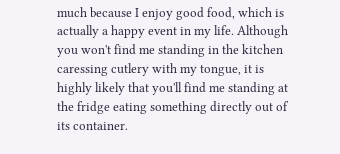much because I enjoy good food, which is actually a happy event in my life. Although you won't find me standing in the kitchen caressing cutlery with my tongue, it is highly likely that you'll find me standing at the fridge eating something directly out of its container.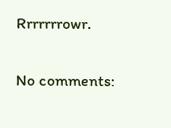Rrrrrrrowr.

No comments: